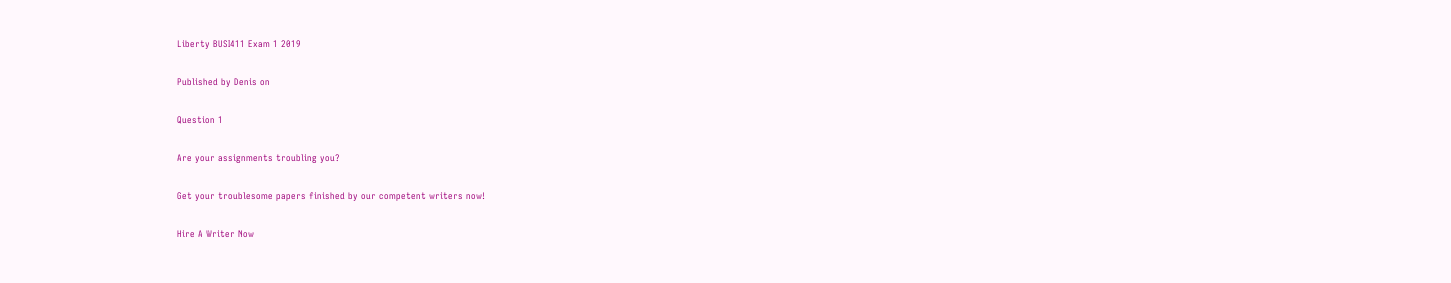Liberty BUSI411 Exam 1 2019

Published by Denis on

Question 1

Are your assignments troubling you?

Get your troublesome papers finished by our competent writers now!

Hire A Writer Now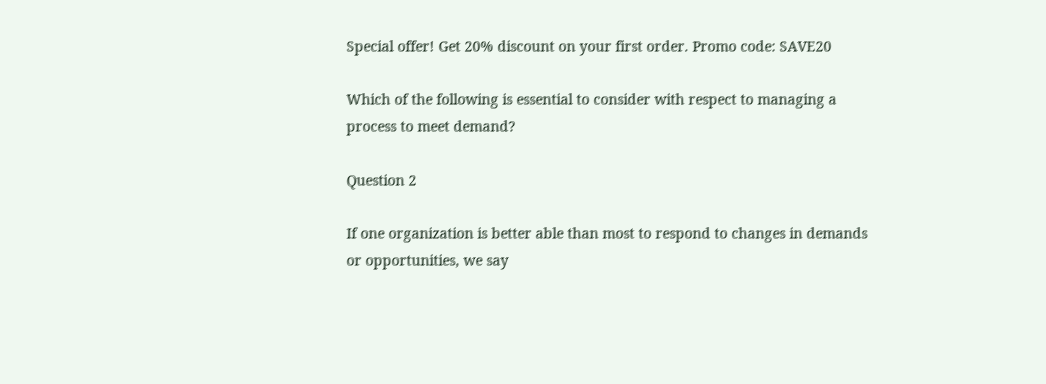Special offer! Get 20% discount on your first order. Promo code: SAVE20

Which of the following is essential to consider with respect to managing a process to meet demand?

Question 2

If one organization is better able than most to respond to changes in demands or opportunities, we say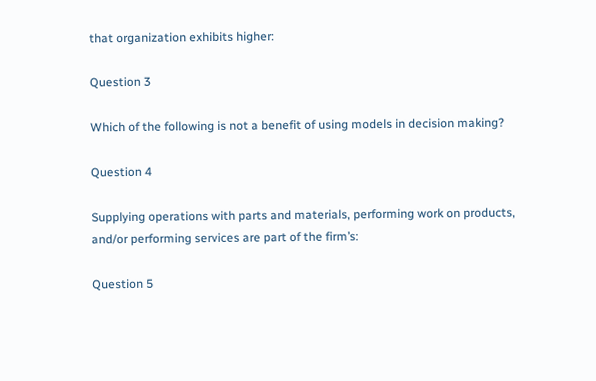that organization exhibits higher:

Question 3

Which of the following is not a benefit of using models in decision making?

Question 4

Supplying operations with parts and materials, performing work on products, and/or performing services are part of the firm’s:

Question 5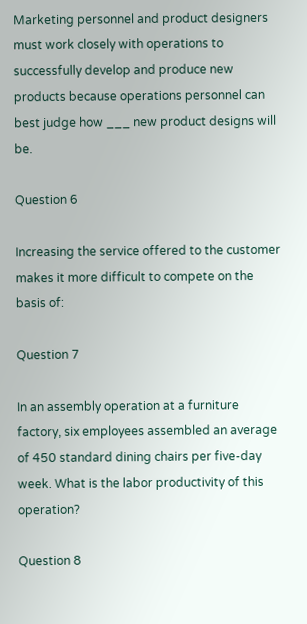Marketing personnel and product designers must work closely with operations to successfully develop and produce new products because operations personnel can best judge how ___ new product designs will be.

Question 6

Increasing the service offered to the customer makes it more difficult to compete on the basis of:

Question 7

In an assembly operation at a furniture factory, six employees assembled an average of 450 standard dining chairs per five-day week. What is the labor productivity of this operation?

Question 8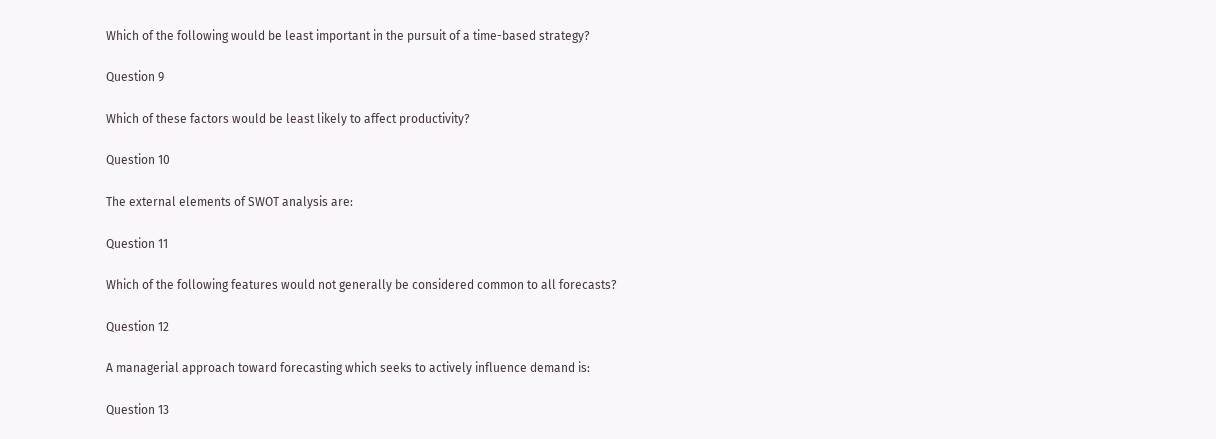Which of the following would be least important in the pursuit of a time-based strategy?

Question 9

Which of these factors would be least likely to affect productivity?

Question 10

The external elements of SWOT analysis are:

Question 11

Which of the following features would not generally be considered common to all forecasts?

Question 12

A managerial approach toward forecasting which seeks to actively influence demand is:

Question 13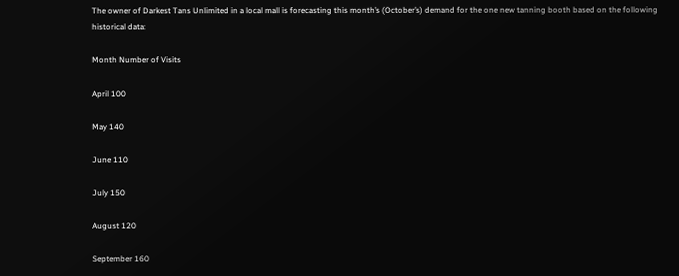The owner of Darkest Tans Unlimited in a local mall is forecasting this month’s (October’s) demand for the one new tanning booth based on the following historical data:

Month Number of Visits

April 100

May 140

June 110

July 150

August 120

September 160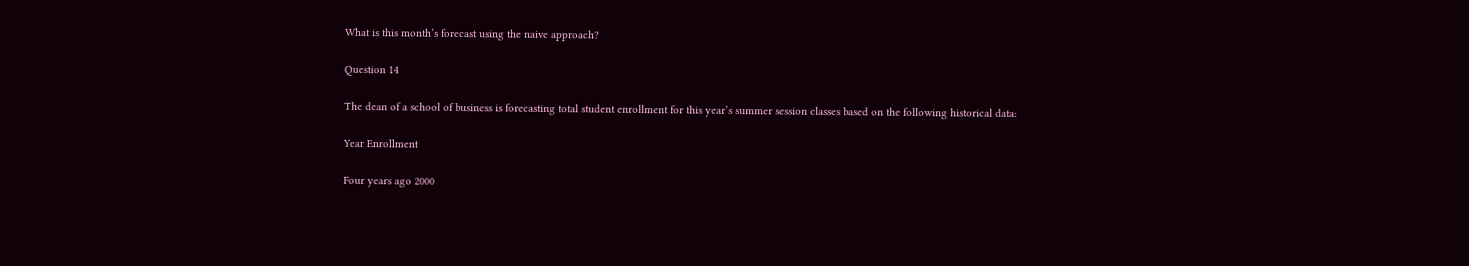What is this month’s forecast using the naive approach?

Question 14

The dean of a school of business is forecasting total student enrollment for this year’s summer session classes based on the following historical data:

Year Enrollment

Four years ago 2000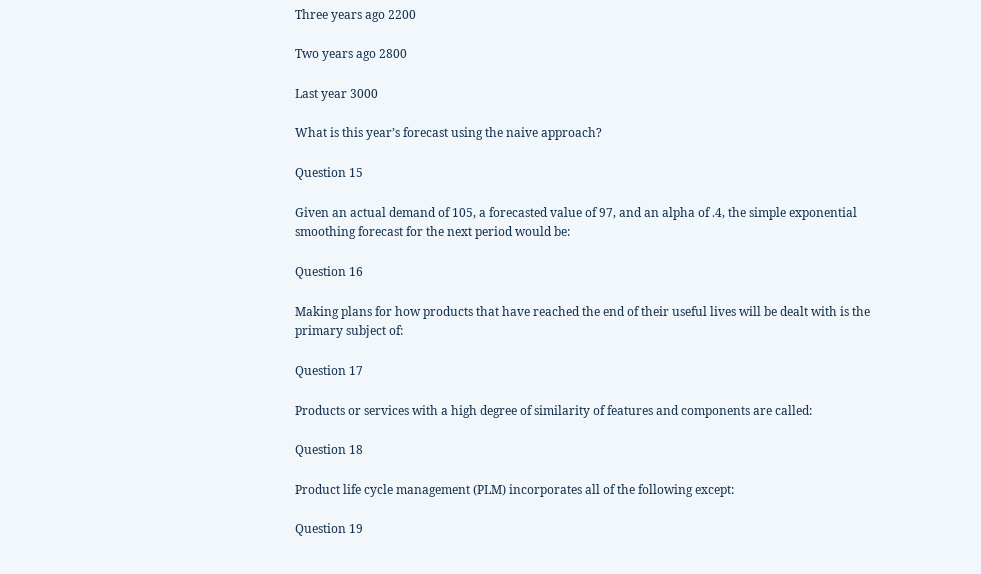Three years ago 2200

Two years ago 2800

Last year 3000

What is this year’s forecast using the naive approach?

Question 15

Given an actual demand of 105, a forecasted value of 97, and an alpha of .4, the simple exponential smoothing forecast for the next period would be:

Question 16

Making plans for how products that have reached the end of their useful lives will be dealt with is the primary subject of:

Question 17

Products or services with a high degree of similarity of features and components are called:

Question 18

Product life cycle management (PLM) incorporates all of the following except:

Question 19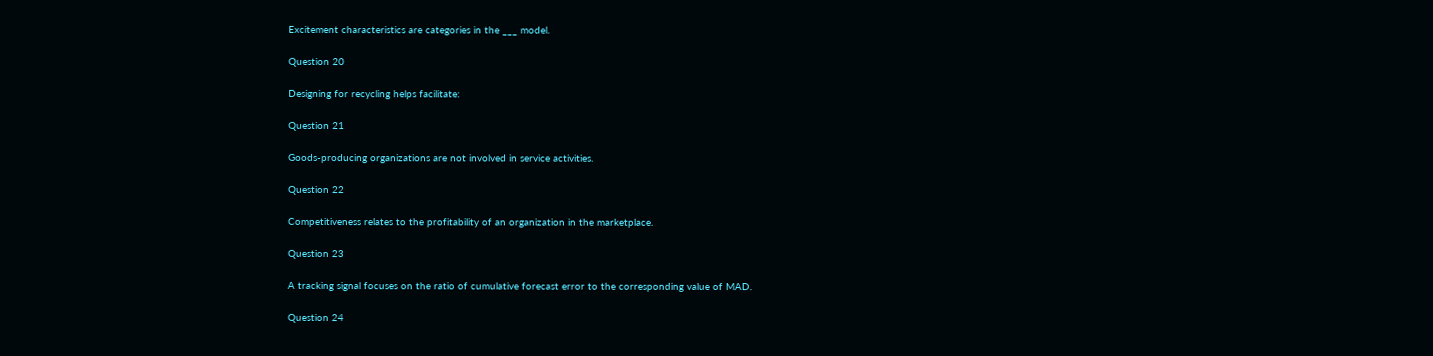Excitement characteristics are categories in the ___ model.

Question 20

Designing for recycling helps facilitate:

Question 21

Goods-producing organizations are not involved in service activities.

Question 22

Competitiveness relates to the profitability of an organization in the marketplace.

Question 23

A tracking signal focuses on the ratio of cumulative forecast error to the corresponding value of MAD.

Question 24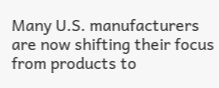Many U.S. manufacturers are now shifting their focus from products to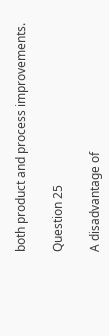both product and process improvements.

Question 25

A disadvantage of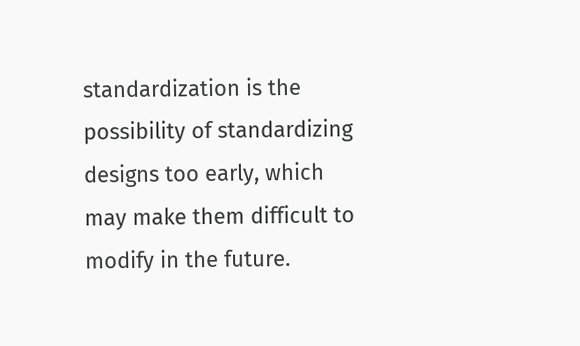standardization is the possibility of standardizing designs too early, which may make them difficult to modify in the future.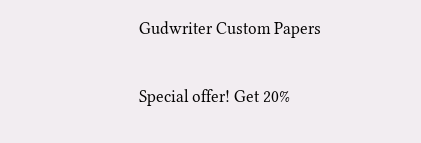Gudwriter Custom Papers

Special offer! Get 20%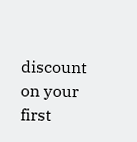discount on your first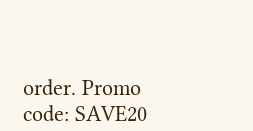order. Promo code: SAVE20